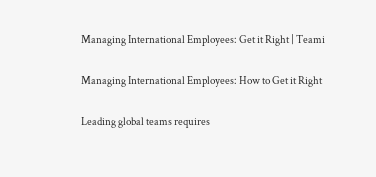Managing International Employees: Get it Right | Teami

Managing International Employees: How to Get it Right

Leading global teams requires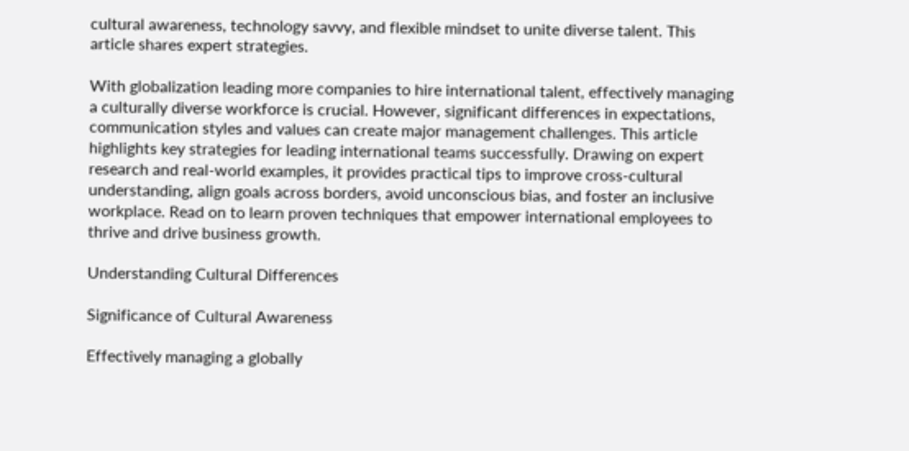cultural awareness, technology savvy, and flexible mindset to unite diverse talent. This article shares expert strategies.

With globalization leading more companies to hire international talent, effectively managing a culturally diverse workforce is crucial. However, significant differences in expectations, communication styles and values can create major management challenges. This article highlights key strategies for leading international teams successfully. Drawing on expert research and real-world examples, it provides practical tips to improve cross-cultural understanding, align goals across borders, avoid unconscious bias, and foster an inclusive workplace. Read on to learn proven techniques that empower international employees to thrive and drive business growth.

Understanding Cultural Differences

Significance of Cultural Awareness

Effectively managing a globally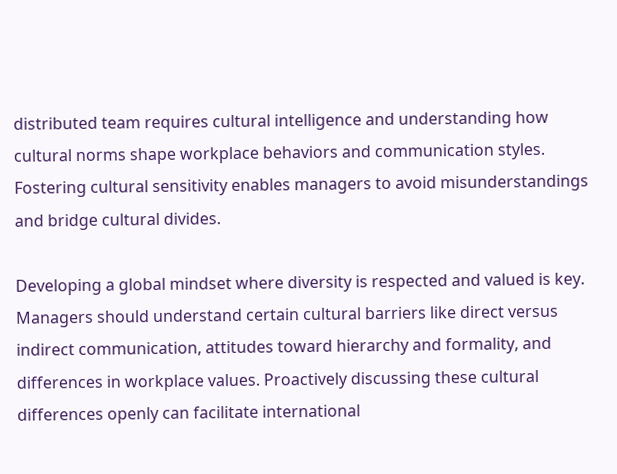distributed team requires cultural intelligence and understanding how cultural norms shape workplace behaviors and communication styles. Fostering cultural sensitivity enables managers to avoid misunderstandings and bridge cultural divides.

Developing a global mindset where diversity is respected and valued is key. Managers should understand certain cultural barriers like direct versus indirect communication, attitudes toward hierarchy and formality, and differences in workplace values. Proactively discussing these cultural differences openly can facilitate international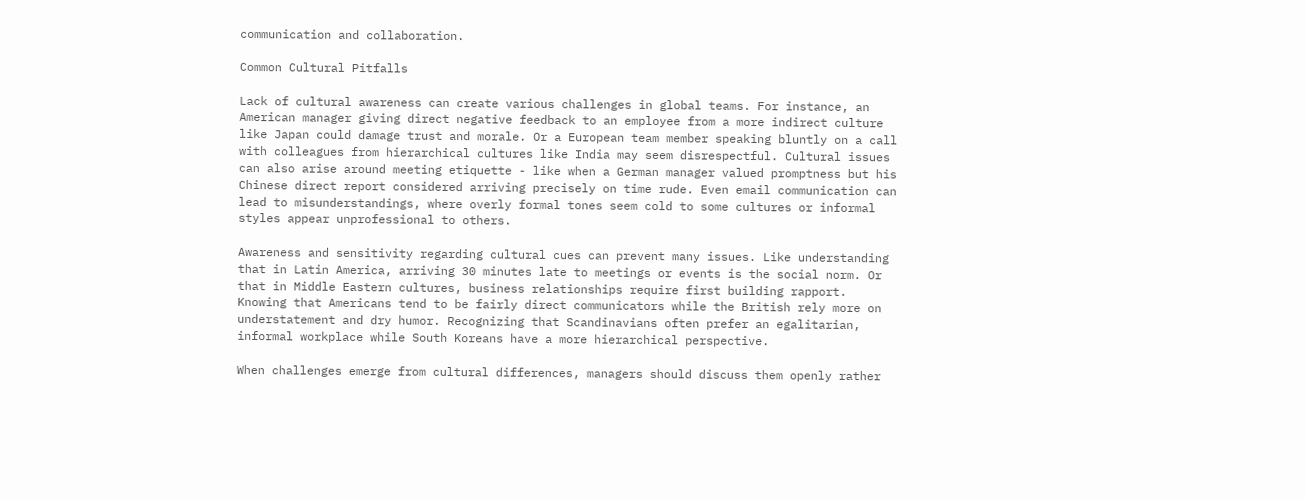communication and collaboration.

Common Cultural Pitfalls

Lack of cultural awareness can create various challenges in global teams. For instance, an American manager giving direct negative feedback to an employee from a more indirect culture like Japan could damage trust and morale. Or a European team member speaking bluntly on a call with colleagues from hierarchical cultures like India may seem disrespectful. Cultural issues can also arise around meeting etiquette - like when a German manager valued promptness but his Chinese direct report considered arriving precisely on time rude. Even email communication can lead to misunderstandings, where overly formal tones seem cold to some cultures or informal styles appear unprofessional to others.

Awareness and sensitivity regarding cultural cues can prevent many issues. Like understanding that in Latin America, arriving 30 minutes late to meetings or events is the social norm. Or that in Middle Eastern cultures, business relationships require first building rapport. Knowing that Americans tend to be fairly direct communicators while the British rely more on understatement and dry humor. Recognizing that Scandinavians often prefer an egalitarian, informal workplace while South Koreans have a more hierarchical perspective.

When challenges emerge from cultural differences, managers should discuss them openly rather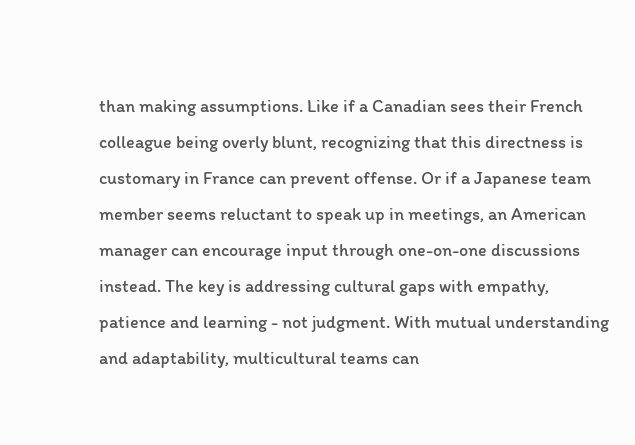than making assumptions. Like if a Canadian sees their French colleague being overly blunt, recognizing that this directness is customary in France can prevent offense. Or if a Japanese team member seems reluctant to speak up in meetings, an American manager can encourage input through one-on-one discussions instead. The key is addressing cultural gaps with empathy, patience and learning - not judgment. With mutual understanding and adaptability, multicultural teams can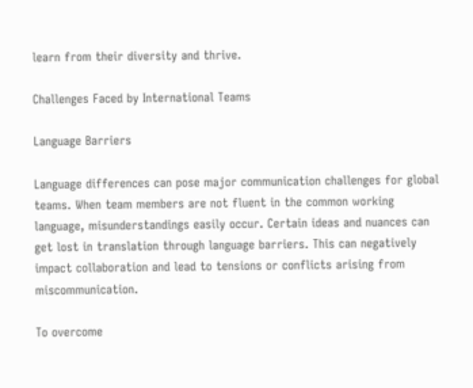learn from their diversity and thrive.

Challenges Faced by International Teams

Language Barriers

Language differences can pose major communication challenges for global teams. When team members are not fluent in the common working language, misunderstandings easily occur. Certain ideas and nuances can get lost in translation through language barriers. This can negatively impact collaboration and lead to tensions or conflicts arising from miscommunication.

To overcome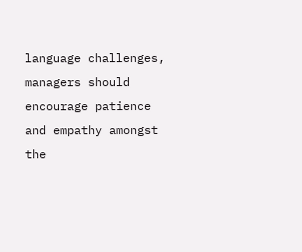language challenges, managers should encourage patience and empathy amongst the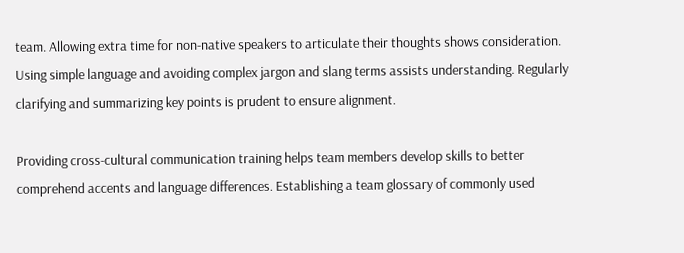team. Allowing extra time for non-native speakers to articulate their thoughts shows consideration. Using simple language and avoiding complex jargon and slang terms assists understanding. Regularly clarifying and summarizing key points is prudent to ensure alignment.

Providing cross-cultural communication training helps team members develop skills to better comprehend accents and language differences. Establishing a team glossary of commonly used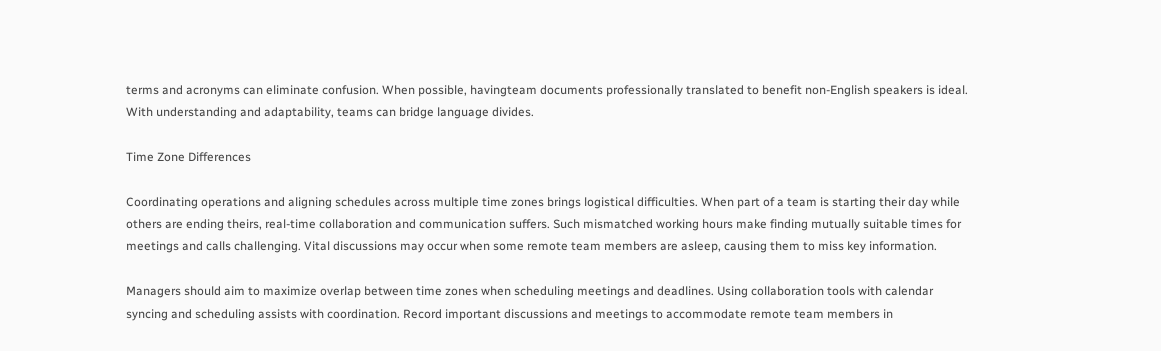terms and acronyms can eliminate confusion. When possible, havingteam documents professionally translated to benefit non-English speakers is ideal. With understanding and adaptability, teams can bridge language divides.

Time Zone Differences

Coordinating operations and aligning schedules across multiple time zones brings logistical difficulties. When part of a team is starting their day while others are ending theirs, real-time collaboration and communication suffers. Such mismatched working hours make finding mutually suitable times for meetings and calls challenging. Vital discussions may occur when some remote team members are asleep, causing them to miss key information.

Managers should aim to maximize overlap between time zones when scheduling meetings and deadlines. Using collaboration tools with calendar syncing and scheduling assists with coordination. Record important discussions and meetings to accommodate remote team members in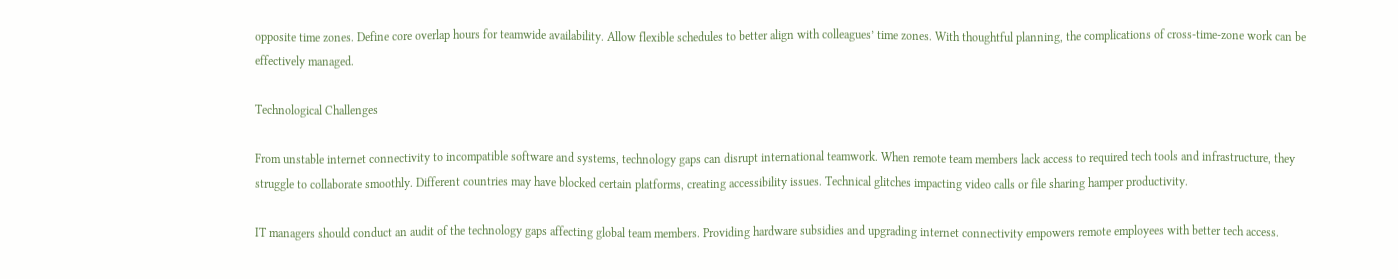opposite time zones. Define core overlap hours for teamwide availability. Allow flexible schedules to better align with colleagues’ time zones. With thoughtful planning, the complications of cross-time-zone work can be effectively managed.

Technological Challenges

From unstable internet connectivity to incompatible software and systems, technology gaps can disrupt international teamwork. When remote team members lack access to required tech tools and infrastructure, they struggle to collaborate smoothly. Different countries may have blocked certain platforms, creating accessibility issues. Technical glitches impacting video calls or file sharing hamper productivity.

IT managers should conduct an audit of the technology gaps affecting global team members. Providing hardware subsidies and upgrading internet connectivity empowers remote employees with better tech access.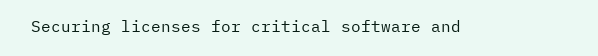Securing licenses for critical software and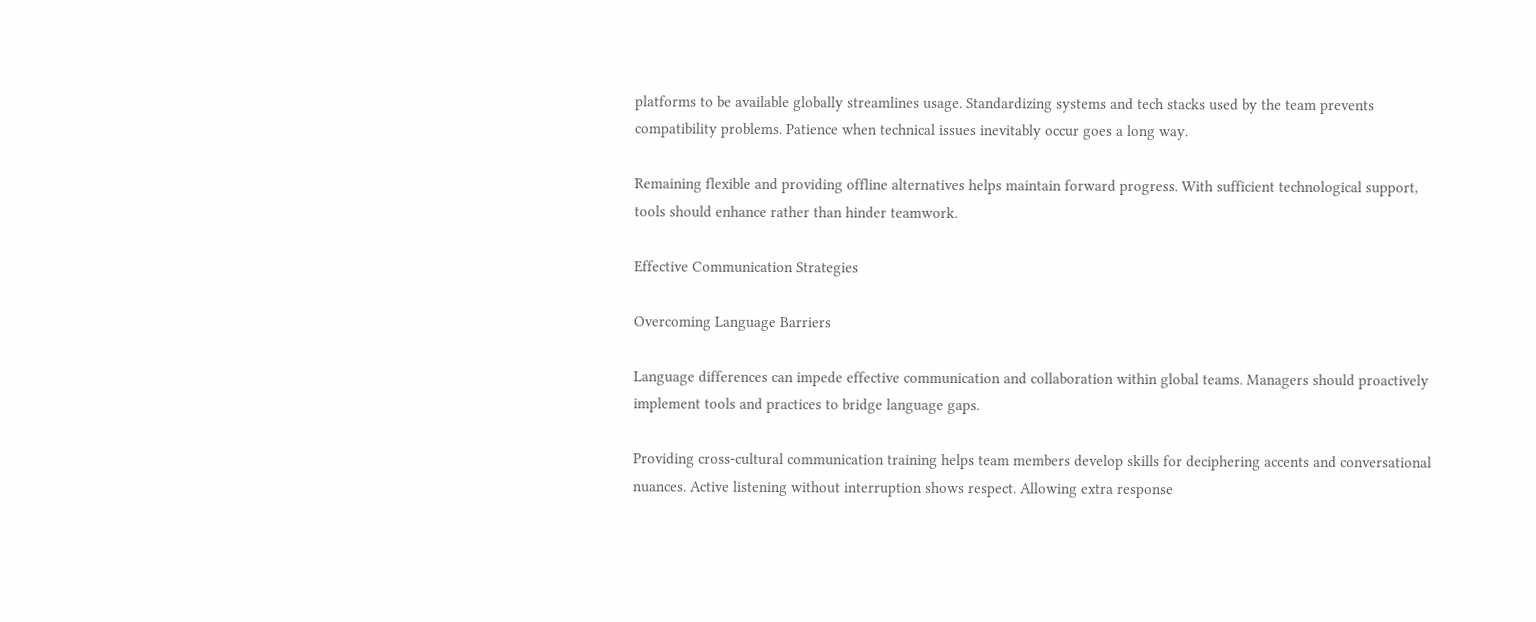platforms to be available globally streamlines usage. Standardizing systems and tech stacks used by the team prevents compatibility problems. Patience when technical issues inevitably occur goes a long way.

Remaining flexible and providing offline alternatives helps maintain forward progress. With sufficient technological support, tools should enhance rather than hinder teamwork.

Effective Communication Strategies

Overcoming Language Barriers

Language differences can impede effective communication and collaboration within global teams. Managers should proactively implement tools and practices to bridge language gaps.

Providing cross-cultural communication training helps team members develop skills for deciphering accents and conversational nuances. Active listening without interruption shows respect. Allowing extra response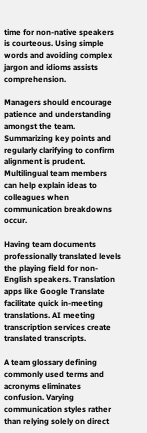time for non-native speakers is courteous. Using simple words and avoiding complex jargon and idioms assists comprehension.

Managers should encourage patience and understanding amongst the team. Summarizing key points and regularly clarifying to confirm alignment is prudent. Multilingual team members can help explain ideas to colleagues when communication breakdowns occur.

Having team documents professionally translated levels the playing field for non-English speakers. Translation apps like Google Translate facilitate quick in-meeting translations. AI meeting transcription services create translated transcripts.

A team glossary defining commonly used terms and acronyms eliminates confusion. Varying communication styles rather than relying solely on direct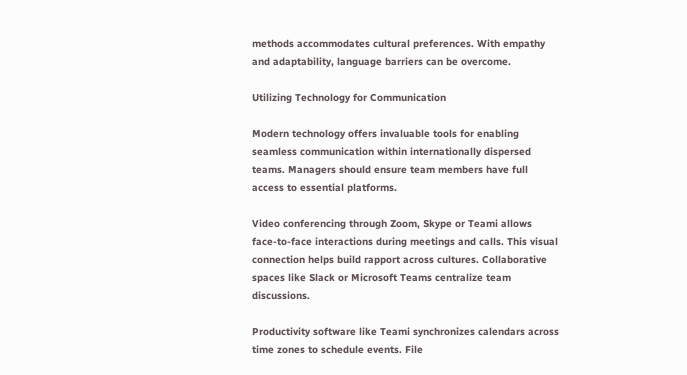methods accommodates cultural preferences. With empathy and adaptability, language barriers can be overcome.

Utilizing Technology for Communication

Modern technology offers invaluable tools for enabling seamless communication within internationally dispersed teams. Managers should ensure team members have full access to essential platforms.

Video conferencing through Zoom, Skype or Teami allows face-to-face interactions during meetings and calls. This visual connection helps build rapport across cultures. Collaborative spaces like Slack or Microsoft Teams centralize team discussions.

Productivity software like Teami synchronizes calendars across time zones to schedule events. File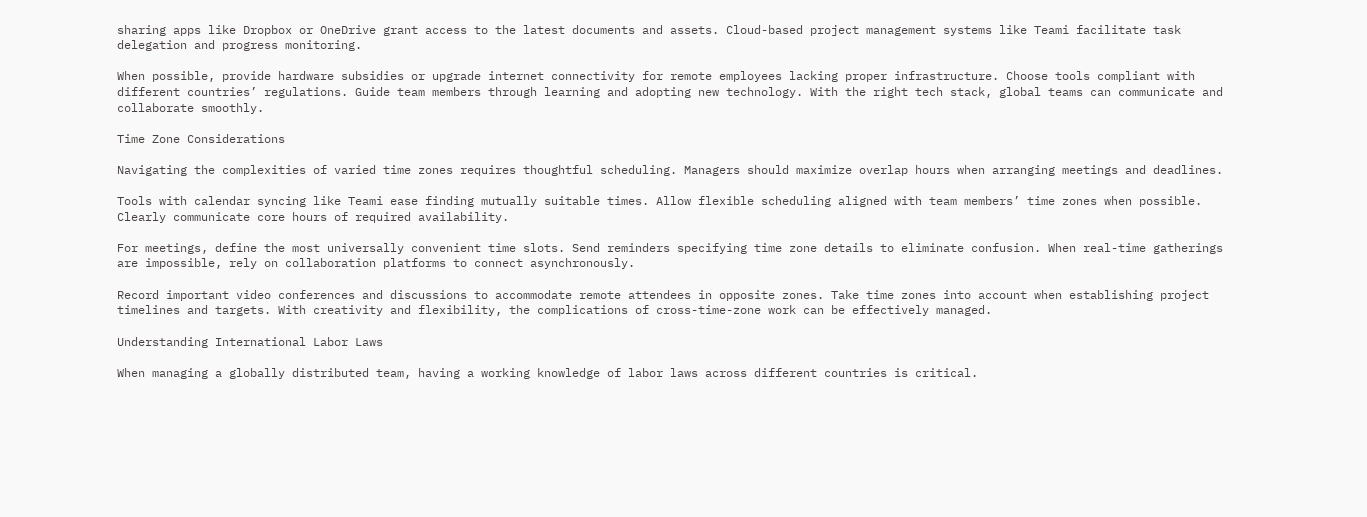sharing apps like Dropbox or OneDrive grant access to the latest documents and assets. Cloud-based project management systems like Teami facilitate task delegation and progress monitoring.

When possible, provide hardware subsidies or upgrade internet connectivity for remote employees lacking proper infrastructure. Choose tools compliant with different countries’ regulations. Guide team members through learning and adopting new technology. With the right tech stack, global teams can communicate and collaborate smoothly.

Time Zone Considerations

Navigating the complexities of varied time zones requires thoughtful scheduling. Managers should maximize overlap hours when arranging meetings and deadlines.

Tools with calendar syncing like Teami ease finding mutually suitable times. Allow flexible scheduling aligned with team members’ time zones when possible. Clearly communicate core hours of required availability.

For meetings, define the most universally convenient time slots. Send reminders specifying time zone details to eliminate confusion. When real-time gatherings are impossible, rely on collaboration platforms to connect asynchronously.

Record important video conferences and discussions to accommodate remote attendees in opposite zones. Take time zones into account when establishing project timelines and targets. With creativity and flexibility, the complications of cross-time-zone work can be effectively managed.

Understanding International Labor Laws

When managing a globally distributed team, having a working knowledge of labor laws across different countries is critical.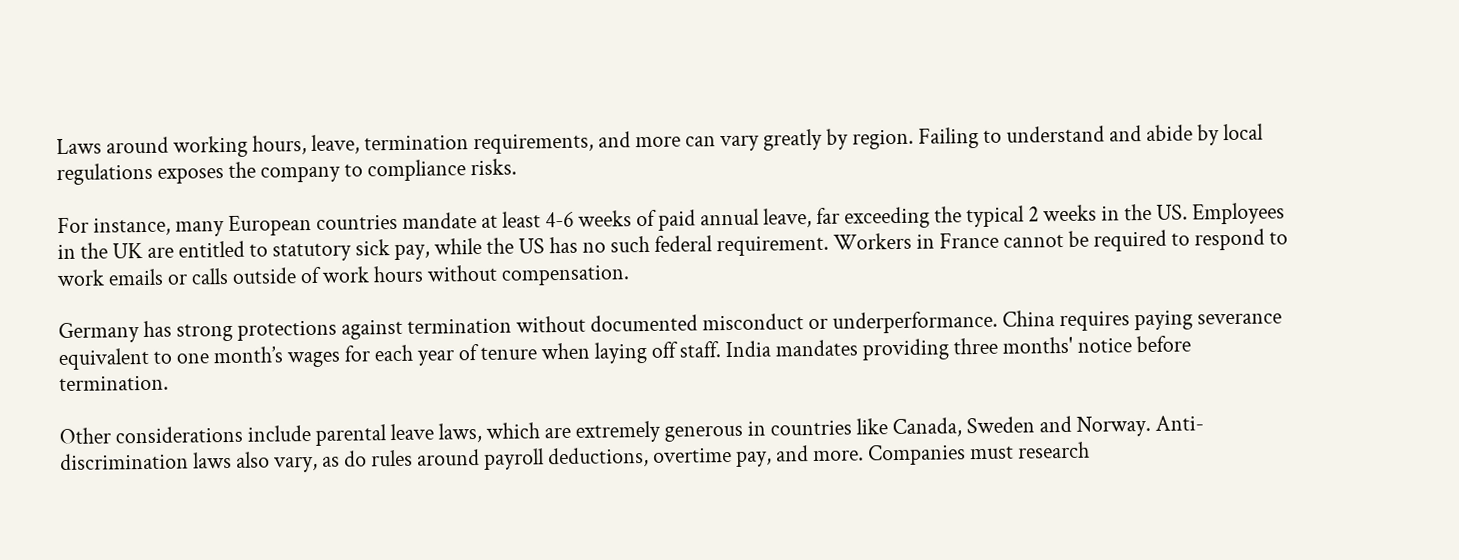Laws around working hours, leave, termination requirements, and more can vary greatly by region. Failing to understand and abide by local regulations exposes the company to compliance risks.

For instance, many European countries mandate at least 4-6 weeks of paid annual leave, far exceeding the typical 2 weeks in the US. Employees in the UK are entitled to statutory sick pay, while the US has no such federal requirement. Workers in France cannot be required to respond to work emails or calls outside of work hours without compensation.

Germany has strong protections against termination without documented misconduct or underperformance. China requires paying severance equivalent to one month’s wages for each year of tenure when laying off staff. India mandates providing three months' notice before termination.

Other considerations include parental leave laws, which are extremely generous in countries like Canada, Sweden and Norway. Anti-discrimination laws also vary, as do rules around payroll deductions, overtime pay, and more. Companies must research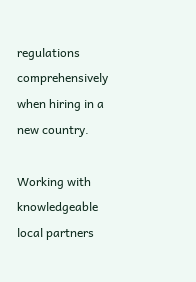regulations comprehensively when hiring in a new country.

Working with knowledgeable local partners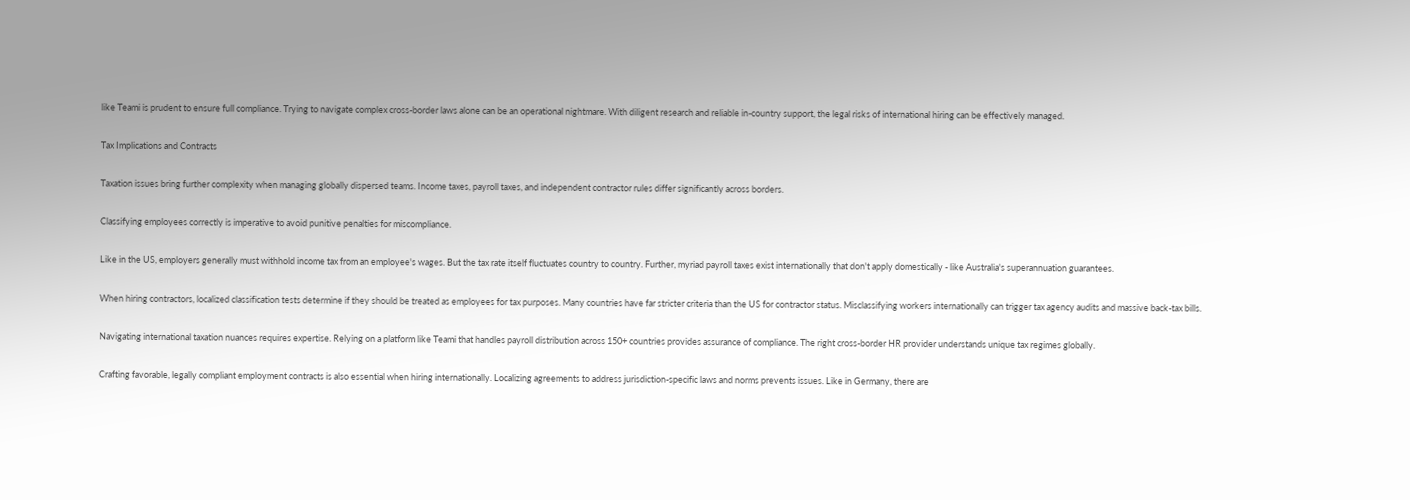like Teami is prudent to ensure full compliance. Trying to navigate complex cross-border laws alone can be an operational nightmare. With diligent research and reliable in-country support, the legal risks of international hiring can be effectively managed.

Tax Implications and Contracts

Taxation issues bring further complexity when managing globally dispersed teams. Income taxes, payroll taxes, and independent contractor rules differ significantly across borders.

Classifying employees correctly is imperative to avoid punitive penalties for miscompliance.

Like in the US, employers generally must withhold income tax from an employee's wages. But the tax rate itself fluctuates country to country. Further, myriad payroll taxes exist internationally that don't apply domestically - like Australia's superannuation guarantees.

When hiring contractors, localized classification tests determine if they should be treated as employees for tax purposes. Many countries have far stricter criteria than the US for contractor status. Misclassifying workers internationally can trigger tax agency audits and massive back-tax bills.

Navigating international taxation nuances requires expertise. Relying on a platform like Teami that handles payroll distribution across 150+ countries provides assurance of compliance. The right cross-border HR provider understands unique tax regimes globally.

Crafting favorable, legally compliant employment contracts is also essential when hiring internationally. Localizing agreements to address jurisdiction-specific laws and norms prevents issues. Like in Germany, there are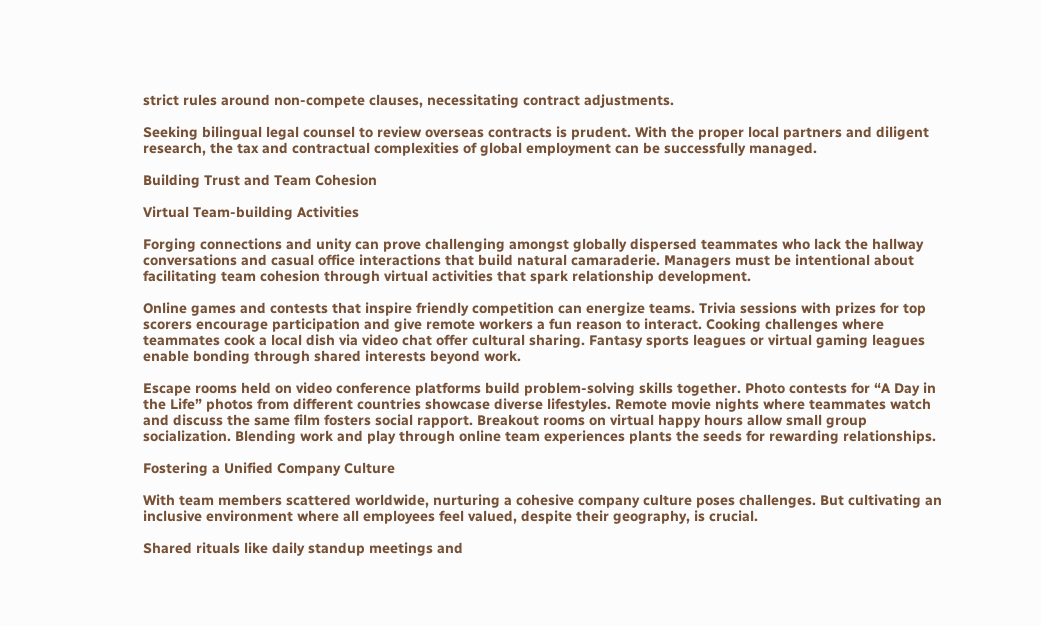strict rules around non-compete clauses, necessitating contract adjustments.

Seeking bilingual legal counsel to review overseas contracts is prudent. With the proper local partners and diligent research, the tax and contractual complexities of global employment can be successfully managed.

Building Trust and Team Cohesion

Virtual Team-building Activities

Forging connections and unity can prove challenging amongst globally dispersed teammates who lack the hallway conversations and casual office interactions that build natural camaraderie. Managers must be intentional about facilitating team cohesion through virtual activities that spark relationship development.

Online games and contests that inspire friendly competition can energize teams. Trivia sessions with prizes for top scorers encourage participation and give remote workers a fun reason to interact. Cooking challenges where teammates cook a local dish via video chat offer cultural sharing. Fantasy sports leagues or virtual gaming leagues enable bonding through shared interests beyond work.

Escape rooms held on video conference platforms build problem-solving skills together. Photo contests for “A Day in the Life” photos from different countries showcase diverse lifestyles. Remote movie nights where teammates watch and discuss the same film fosters social rapport. Breakout rooms on virtual happy hours allow small group socialization. Blending work and play through online team experiences plants the seeds for rewarding relationships.

Fostering a Unified Company Culture

With team members scattered worldwide, nurturing a cohesive company culture poses challenges. But cultivating an inclusive environment where all employees feel valued, despite their geography, is crucial.

Shared rituals like daily standup meetings and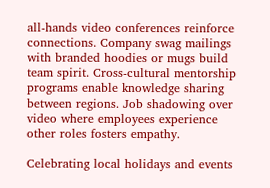all-hands video conferences reinforce connections. Company swag mailings with branded hoodies or mugs build team spirit. Cross-cultural mentorship programs enable knowledge sharing between regions. Job shadowing over video where employees experience other roles fosters empathy.

Celebrating local holidays and events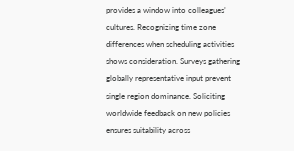provides a window into colleagues’ cultures. Recognizing time zone differences when scheduling activities shows consideration. Surveys gathering globally representative input prevent single region dominance. Soliciting worldwide feedback on new policies ensures suitability across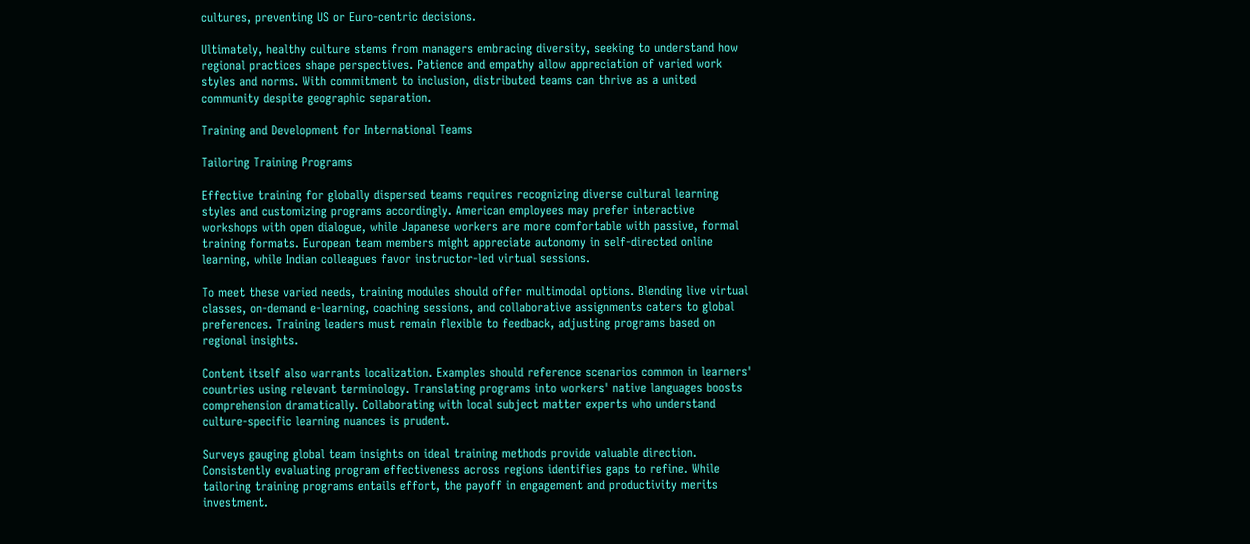cultures, preventing US or Euro-centric decisions.

Ultimately, healthy culture stems from managers embracing diversity, seeking to understand how regional practices shape perspectives. Patience and empathy allow appreciation of varied work styles and norms. With commitment to inclusion, distributed teams can thrive as a united community despite geographic separation.

Training and Development for International Teams

Tailoring Training Programs

Effective training for globally dispersed teams requires recognizing diverse cultural learning styles and customizing programs accordingly. American employees may prefer interactive workshops with open dialogue, while Japanese workers are more comfortable with passive, formal training formats. European team members might appreciate autonomy in self-directed online learning, while Indian colleagues favor instructor-led virtual sessions.

To meet these varied needs, training modules should offer multimodal options. Blending live virtual classes, on-demand e-learning, coaching sessions, and collaborative assignments caters to global preferences. Training leaders must remain flexible to feedback, adjusting programs based on regional insights.

Content itself also warrants localization. Examples should reference scenarios common in learners' countries using relevant terminology. Translating programs into workers' native languages boosts comprehension dramatically. Collaborating with local subject matter experts who understand culture-specific learning nuances is prudent.

Surveys gauging global team insights on ideal training methods provide valuable direction. Consistently evaluating program effectiveness across regions identifies gaps to refine. While tailoring training programs entails effort, the payoff in engagement and productivity merits investment.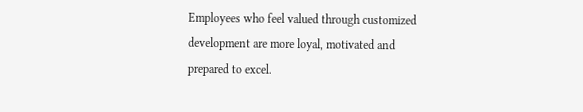Employees who feel valued through customized development are more loyal, motivated and prepared to excel.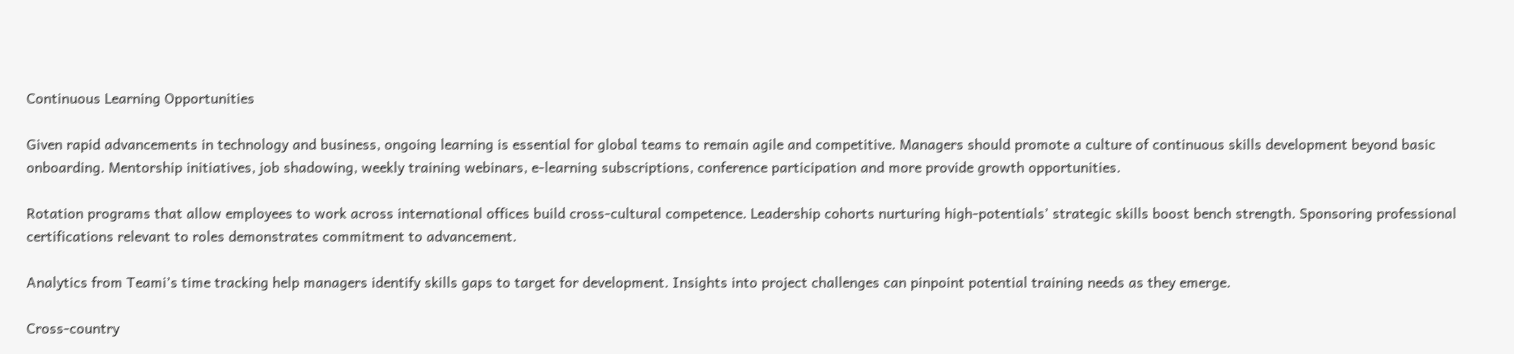Continuous Learning Opportunities

Given rapid advancements in technology and business, ongoing learning is essential for global teams to remain agile and competitive. Managers should promote a culture of continuous skills development beyond basic onboarding. Mentorship initiatives, job shadowing, weekly training webinars, e-learning subscriptions, conference participation and more provide growth opportunities.

Rotation programs that allow employees to work across international offices build cross-cultural competence. Leadership cohorts nurturing high-potentials’ strategic skills boost bench strength. Sponsoring professional certifications relevant to roles demonstrates commitment to advancement.

Analytics from Teami’s time tracking help managers identify skills gaps to target for development. Insights into project challenges can pinpoint potential training needs as they emerge.

Cross-country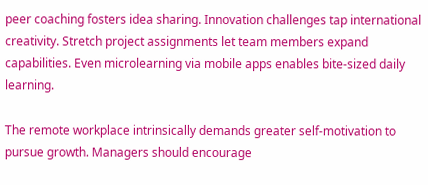peer coaching fosters idea sharing. Innovation challenges tap international creativity. Stretch project assignments let team members expand capabilities. Even microlearning via mobile apps enables bite-sized daily learning.

The remote workplace intrinsically demands greater self-motivation to pursue growth. Managers should encourage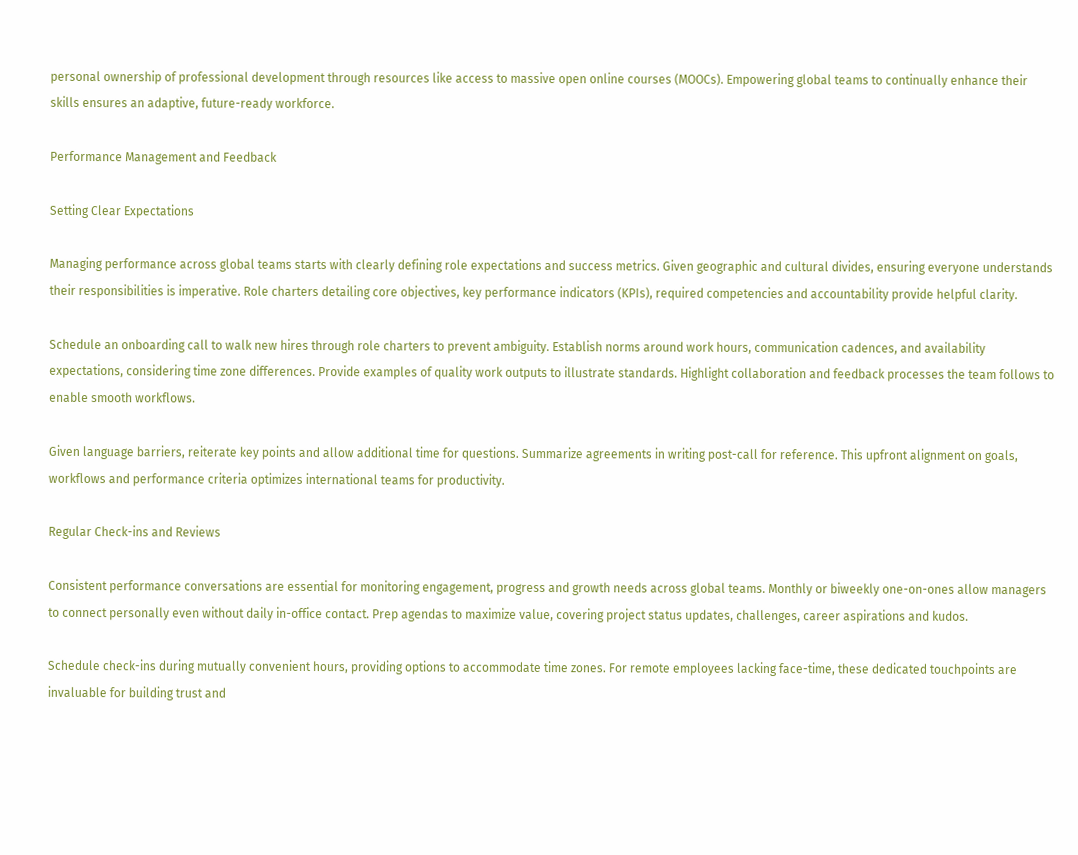personal ownership of professional development through resources like access to massive open online courses (MOOCs). Empowering global teams to continually enhance their skills ensures an adaptive, future-ready workforce.

Performance Management and Feedback

Setting Clear Expectations

Managing performance across global teams starts with clearly defining role expectations and success metrics. Given geographic and cultural divides, ensuring everyone understands their responsibilities is imperative. Role charters detailing core objectives, key performance indicators (KPIs), required competencies and accountability provide helpful clarity.

Schedule an onboarding call to walk new hires through role charters to prevent ambiguity. Establish norms around work hours, communication cadences, and availability expectations, considering time zone differences. Provide examples of quality work outputs to illustrate standards. Highlight collaboration and feedback processes the team follows to enable smooth workflows.

Given language barriers, reiterate key points and allow additional time for questions. Summarize agreements in writing post-call for reference. This upfront alignment on goals, workflows and performance criteria optimizes international teams for productivity.

Regular Check-ins and Reviews

Consistent performance conversations are essential for monitoring engagement, progress and growth needs across global teams. Monthly or biweekly one-on-ones allow managers to connect personally even without daily in-office contact. Prep agendas to maximize value, covering project status updates, challenges, career aspirations and kudos.

Schedule check-ins during mutually convenient hours, providing options to accommodate time zones. For remote employees lacking face-time, these dedicated touchpoints are invaluable for building trust and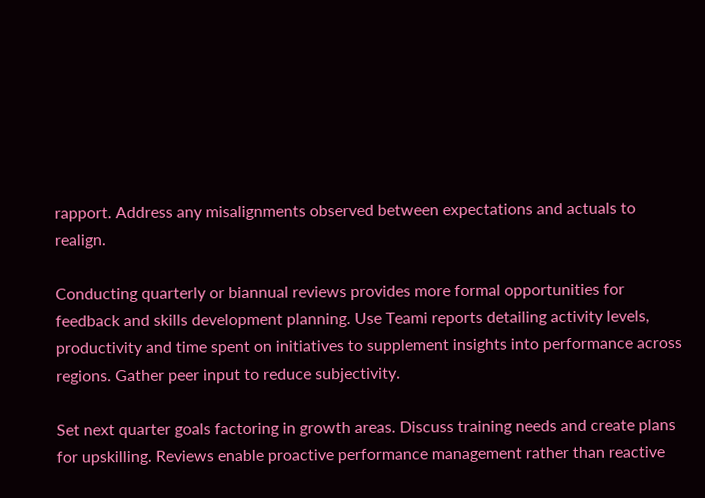rapport. Address any misalignments observed between expectations and actuals to realign.

Conducting quarterly or biannual reviews provides more formal opportunities for feedback and skills development planning. Use Teami reports detailing activity levels, productivity and time spent on initiatives to supplement insights into performance across regions. Gather peer input to reduce subjectivity.

Set next quarter goals factoring in growth areas. Discuss training needs and create plans for upskilling. Reviews enable proactive performance management rather than reactive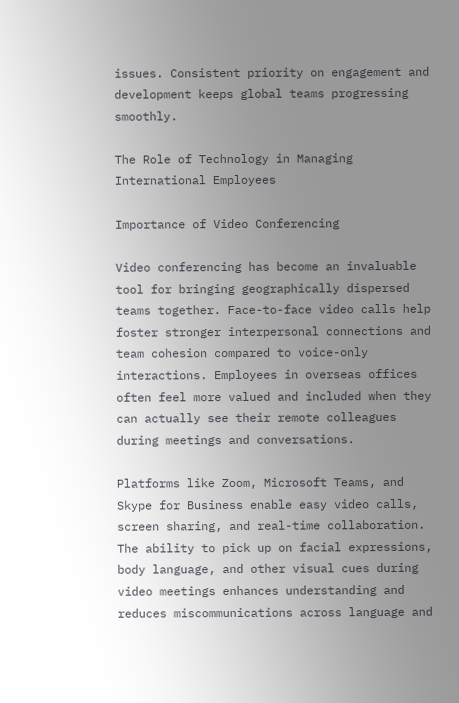issues. Consistent priority on engagement and development keeps global teams progressing smoothly.

The Role of Technology in Managing International Employees

Importance of Video Conferencing

Video conferencing has become an invaluable tool for bringing geographically dispersed teams together. Face-to-face video calls help foster stronger interpersonal connections and team cohesion compared to voice-only interactions. Employees in overseas offices often feel more valued and included when they can actually see their remote colleagues during meetings and conversations.

Platforms like Zoom, Microsoft Teams, and Skype for Business enable easy video calls, screen sharing, and real-time collaboration. The ability to pick up on facial expressions, body language, and other visual cues during video meetings enhances understanding and reduces miscommunications across language and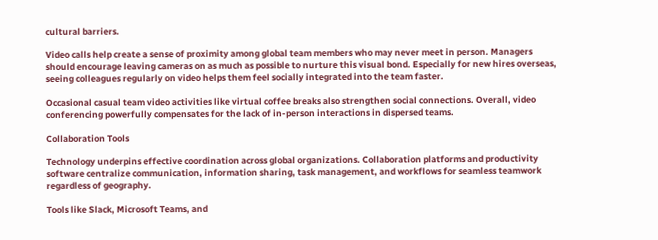cultural barriers.

Video calls help create a sense of proximity among global team members who may never meet in person. Managers should encourage leaving cameras on as much as possible to nurture this visual bond. Especially for new hires overseas, seeing colleagues regularly on video helps them feel socially integrated into the team faster.

Occasional casual team video activities like virtual coffee breaks also strengthen social connections. Overall, video conferencing powerfully compensates for the lack of in-person interactions in dispersed teams.

Collaboration Tools

Technology underpins effective coordination across global organizations. Collaboration platforms and productivity software centralize communication, information sharing, task management, and workflows for seamless teamwork regardless of geography.

Tools like Slack, Microsoft Teams, and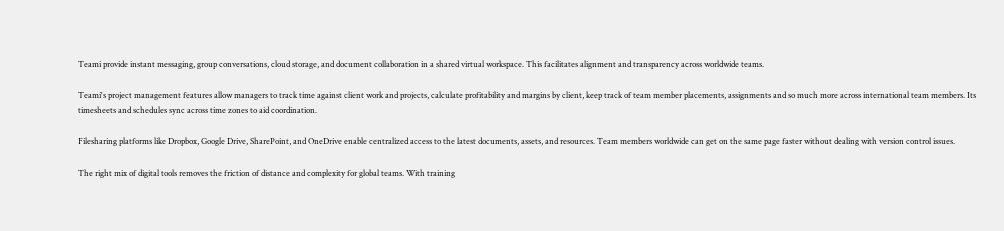Teami provide instant messaging, group conversations, cloud storage, and document collaboration in a shared virtual workspace. This facilitates alignment and transparency across worldwide teams.

Teami's project management features allow managers to track time against client work and projects, calculate profitability and margins by client, keep track of team member placements, assignments and so much more across international team members. Its timesheets and schedules sync across time zones to aid coordination.

Filesharing platforms like Dropbox, Google Drive, SharePoint, and OneDrive enable centralized access to the latest documents, assets, and resources. Team members worldwide can get on the same page faster without dealing with version control issues.

The right mix of digital tools removes the friction of distance and complexity for global teams. With training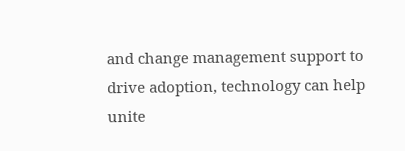and change management support to drive adoption, technology can help unite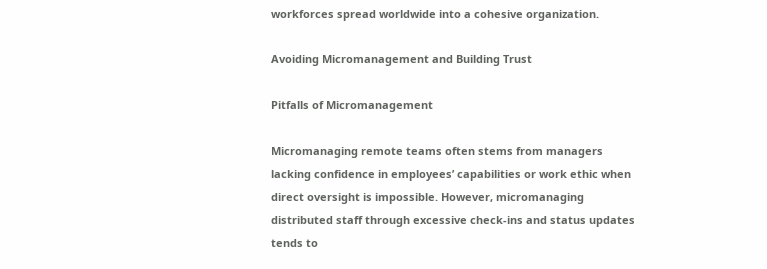workforces spread worldwide into a cohesive organization.

Avoiding Micromanagement and Building Trust

Pitfalls of Micromanagement

Micromanaging remote teams often stems from managers lacking confidence in employees’ capabilities or work ethic when direct oversight is impossible. However, micromanaging distributed staff through excessive check-ins and status updates tends to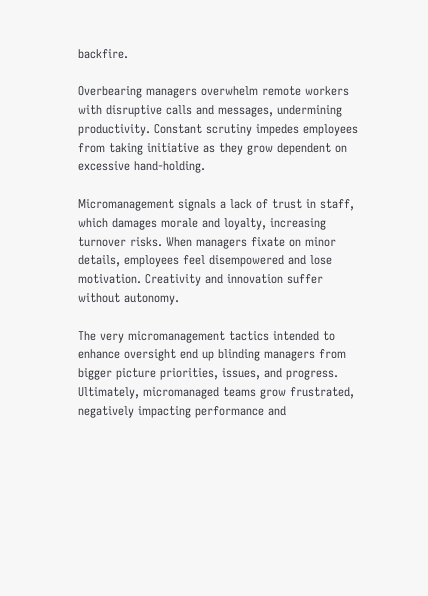backfire.

Overbearing managers overwhelm remote workers with disruptive calls and messages, undermining productivity. Constant scrutiny impedes employees from taking initiative as they grow dependent on excessive hand-holding.

Micromanagement signals a lack of trust in staff, which damages morale and loyalty, increasing turnover risks. When managers fixate on minor details, employees feel disempowered and lose motivation. Creativity and innovation suffer without autonomy.

The very micromanagement tactics intended to enhance oversight end up blinding managers from bigger picture priorities, issues, and progress. Ultimately, micromanaged teams grow frustrated, negatively impacting performance and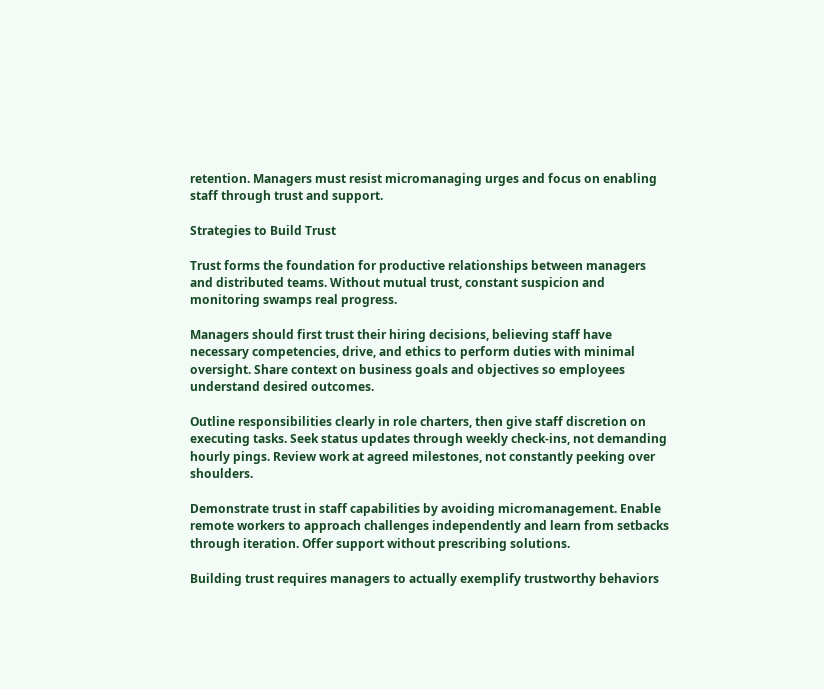retention. Managers must resist micromanaging urges and focus on enabling staff through trust and support.

Strategies to Build Trust

Trust forms the foundation for productive relationships between managers and distributed teams. Without mutual trust, constant suspicion and monitoring swamps real progress.

Managers should first trust their hiring decisions, believing staff have necessary competencies, drive, and ethics to perform duties with minimal oversight. Share context on business goals and objectives so employees understand desired outcomes.

Outline responsibilities clearly in role charters, then give staff discretion on executing tasks. Seek status updates through weekly check-ins, not demanding hourly pings. Review work at agreed milestones, not constantly peeking over shoulders.

Demonstrate trust in staff capabilities by avoiding micromanagement. Enable remote workers to approach challenges independently and learn from setbacks through iteration. Offer support without prescribing solutions.

Building trust requires managers to actually exemplify trustworthy behaviors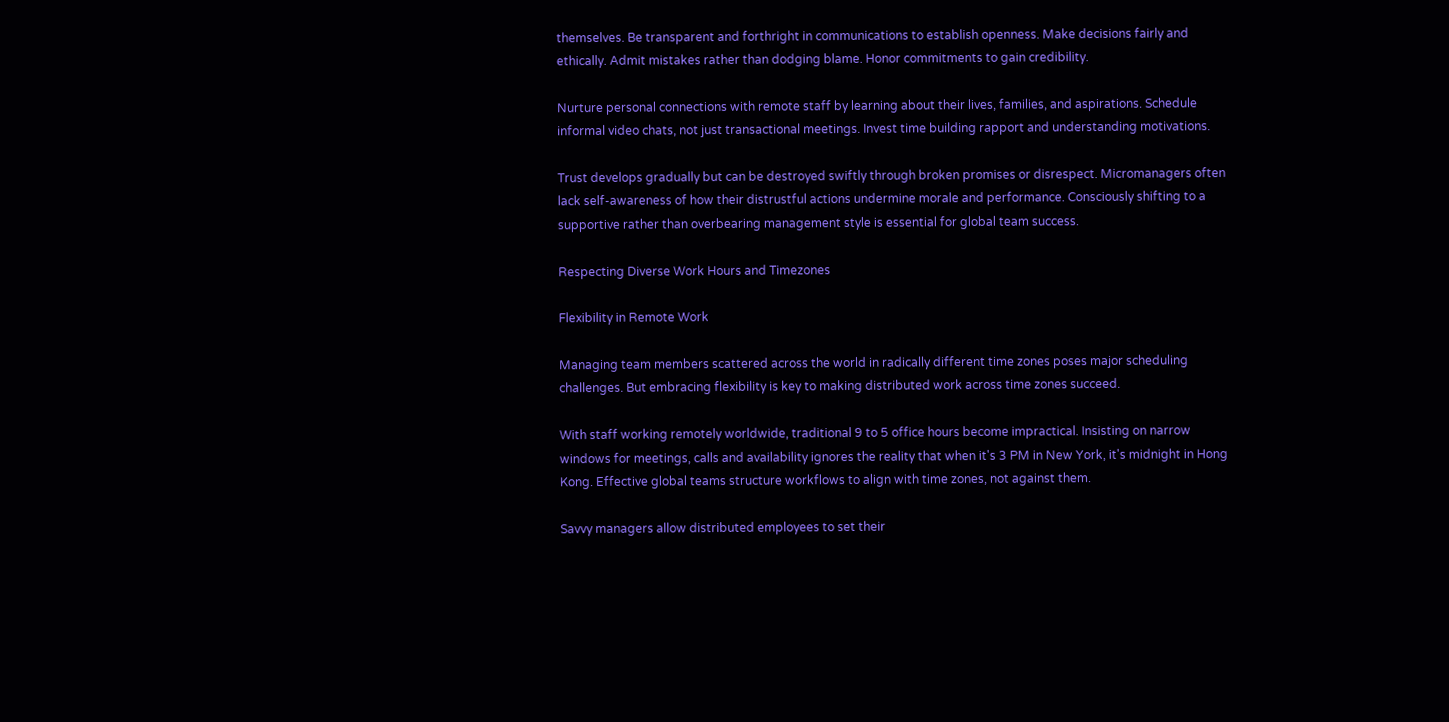themselves. Be transparent and forthright in communications to establish openness. Make decisions fairly and ethically. Admit mistakes rather than dodging blame. Honor commitments to gain credibility.

Nurture personal connections with remote staff by learning about their lives, families, and aspirations. Schedule informal video chats, not just transactional meetings. Invest time building rapport and understanding motivations.

Trust develops gradually but can be destroyed swiftly through broken promises or disrespect. Micromanagers often lack self-awareness of how their distrustful actions undermine morale and performance. Consciously shifting to a supportive rather than overbearing management style is essential for global team success.

Respecting Diverse Work Hours and Timezones

Flexibility in Remote Work

Managing team members scattered across the world in radically different time zones poses major scheduling challenges. But embracing flexibility is key to making distributed work across time zones succeed.

With staff working remotely worldwide, traditional 9 to 5 office hours become impractical. Insisting on narrow windows for meetings, calls and availability ignores the reality that when it's 3 PM in New York, it's midnight in Hong Kong. Effective global teams structure workflows to align with time zones, not against them.

Savvy managers allow distributed employees to set their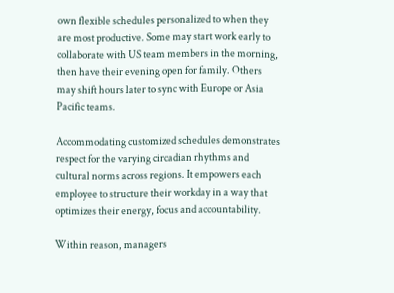own flexible schedules personalized to when they are most productive. Some may start work early to collaborate with US team members in the morning, then have their evening open for family. Others may shift hours later to sync with Europe or Asia Pacific teams.

Accommodating customized schedules demonstrates respect for the varying circadian rhythms and cultural norms across regions. It empowers each employee to structure their workday in a way that optimizes their energy, focus and accountability.

Within reason, managers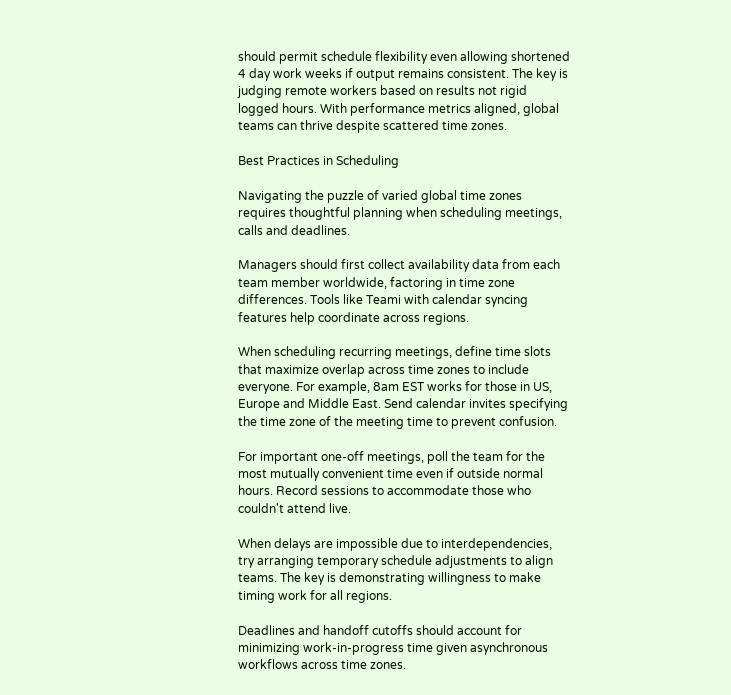should permit schedule flexibility even allowing shortened 4 day work weeks if output remains consistent. The key is judging remote workers based on results not rigid logged hours. With performance metrics aligned, global teams can thrive despite scattered time zones.

Best Practices in Scheduling

Navigating the puzzle of varied global time zones requires thoughtful planning when scheduling meetings, calls and deadlines.

Managers should first collect availability data from each team member worldwide, factoring in time zone differences. Tools like Teami with calendar syncing features help coordinate across regions.

When scheduling recurring meetings, define time slots that maximize overlap across time zones to include everyone. For example, 8am EST works for those in US, Europe and Middle East. Send calendar invites specifying the time zone of the meeting time to prevent confusion.

For important one-off meetings, poll the team for the most mutually convenient time even if outside normal hours. Record sessions to accommodate those who couldn't attend live.

When delays are impossible due to interdependencies, try arranging temporary schedule adjustments to align teams. The key is demonstrating willingness to make timing work for all regions.

Deadlines and handoff cutoffs should account for minimizing work-in-progress time given asynchronous workflows across time zones.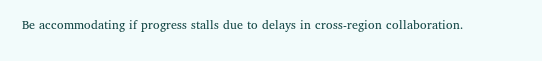Be accommodating if progress stalls due to delays in cross-region collaboration.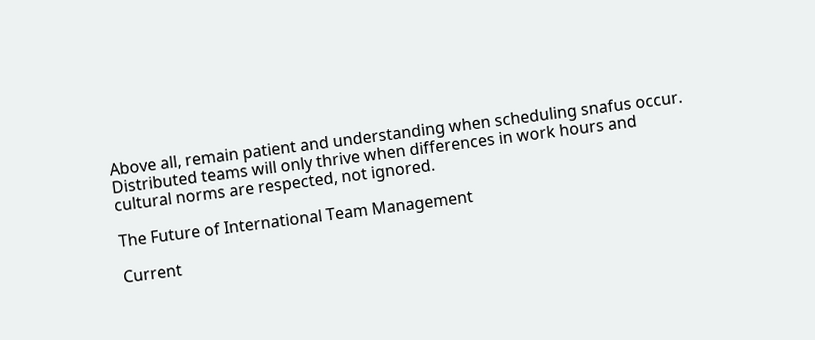Above all, remain patient and understanding when scheduling snafus occur. Distributed teams will only thrive when differences in work hours and cultural norms are respected, not ignored.

The Future of International Team Management

Current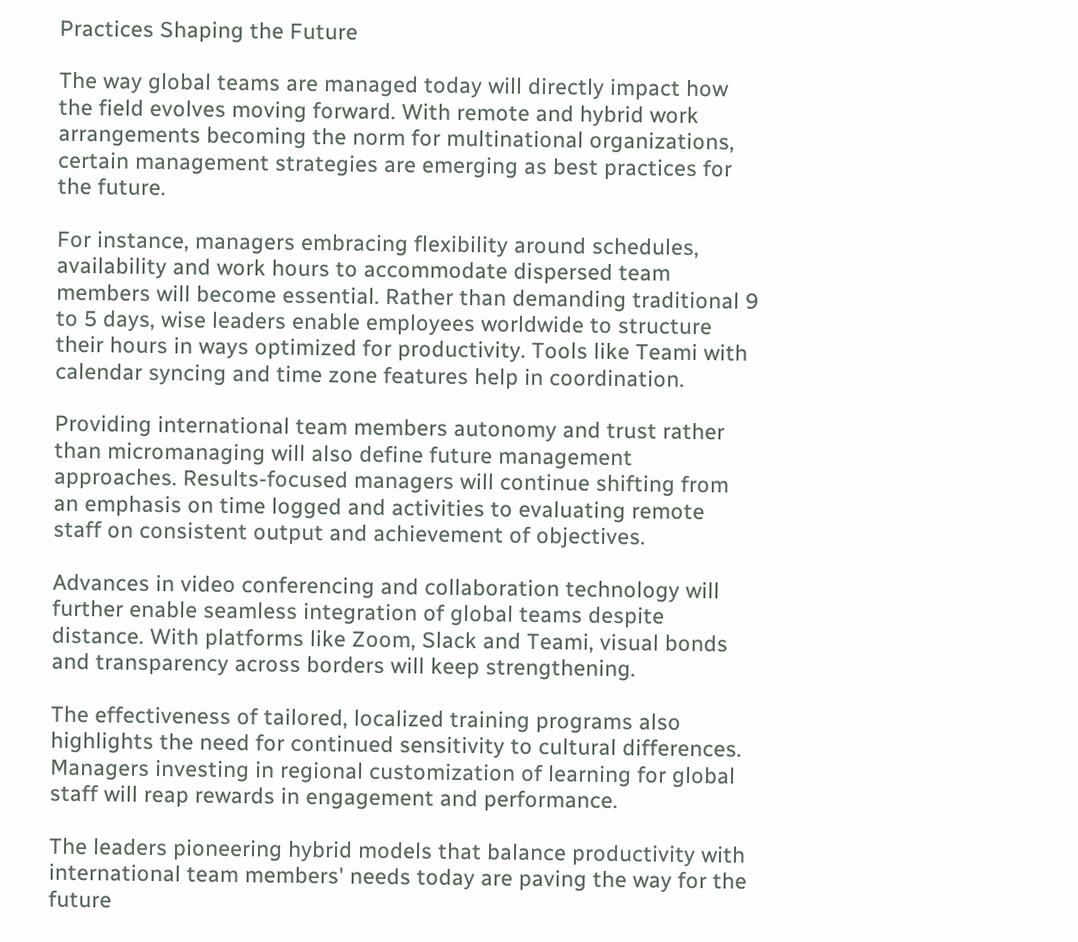Practices Shaping the Future

The way global teams are managed today will directly impact how the field evolves moving forward. With remote and hybrid work arrangements becoming the norm for multinational organizations, certain management strategies are emerging as best practices for the future.

For instance, managers embracing flexibility around schedules, availability and work hours to accommodate dispersed team members will become essential. Rather than demanding traditional 9 to 5 days, wise leaders enable employees worldwide to structure their hours in ways optimized for productivity. Tools like Teami with calendar syncing and time zone features help in coordination.

Providing international team members autonomy and trust rather than micromanaging will also define future management approaches. Results-focused managers will continue shifting from an emphasis on time logged and activities to evaluating remote staff on consistent output and achievement of objectives.

Advances in video conferencing and collaboration technology will further enable seamless integration of global teams despite distance. With platforms like Zoom, Slack and Teami, visual bonds and transparency across borders will keep strengthening.

The effectiveness of tailored, localized training programs also highlights the need for continued sensitivity to cultural differences. Managers investing in regional customization of learning for global staff will reap rewards in engagement and performance.

The leaders pioneering hybrid models that balance productivity with international team members' needs today are paving the way for the future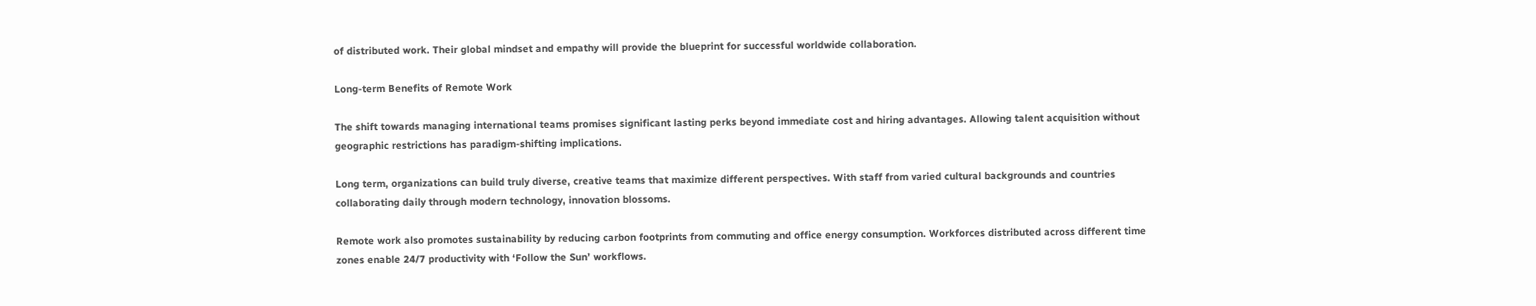of distributed work. Their global mindset and empathy will provide the blueprint for successful worldwide collaboration.

Long-term Benefits of Remote Work

The shift towards managing international teams promises significant lasting perks beyond immediate cost and hiring advantages. Allowing talent acquisition without geographic restrictions has paradigm-shifting implications.

Long term, organizations can build truly diverse, creative teams that maximize different perspectives. With staff from varied cultural backgrounds and countries collaborating daily through modern technology, innovation blossoms.

Remote work also promotes sustainability by reducing carbon footprints from commuting and office energy consumption. Workforces distributed across different time zones enable 24/7 productivity with ‘Follow the Sun’ workflows.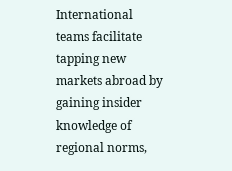International teams facilitate tapping new markets abroad by gaining insider knowledge of regional norms,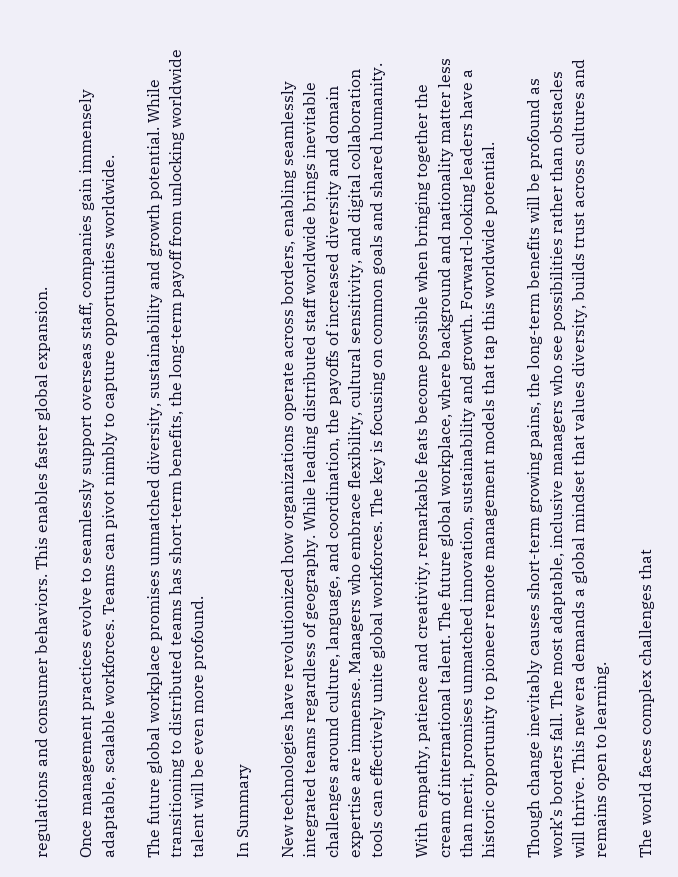regulations and consumer behaviors. This enables faster global expansion.

Once management practices evolve to seamlessly support overseas staff, companies gain immensely adaptable, scalable workforces. Teams can pivot nimbly to capture opportunities worldwide.

The future global workplace promises unmatched diversity, sustainability and growth potential. While transitioning to distributed teams has short-term benefits, the long-term payoff from unlocking worldwide talent will be even more profound.

In Summary

New technologies have revolutionized how organizations operate across borders, enabling seamlessly integrated teams regardless of geography. While leading distributed staff worldwide brings inevitable challenges around culture, language, and coordination, the payoffs of increased diversity and domain expertise are immense. Managers who embrace flexibility, cultural sensitivity, and digital collaboration tools can effectively unite global workforces. The key is focusing on common goals and shared humanity.

With empathy, patience and creativity, remarkable feats become possible when bringing together the cream of international talent. The future global workplace, where background and nationality matter less than merit, promises unmatched innovation, sustainability and growth. Forward-looking leaders have a historic opportunity to pioneer remote management models that tap this worldwide potential.

Though change inevitably causes short-term growing pains, the long-term benefits will be profound as work’s borders fall. The most adaptable, inclusive managers who see possibilities rather than obstacles will thrive. This new era demands a global mindset that values diversity, builds trust across cultures and remains open to learning.

The world faces complex challenges that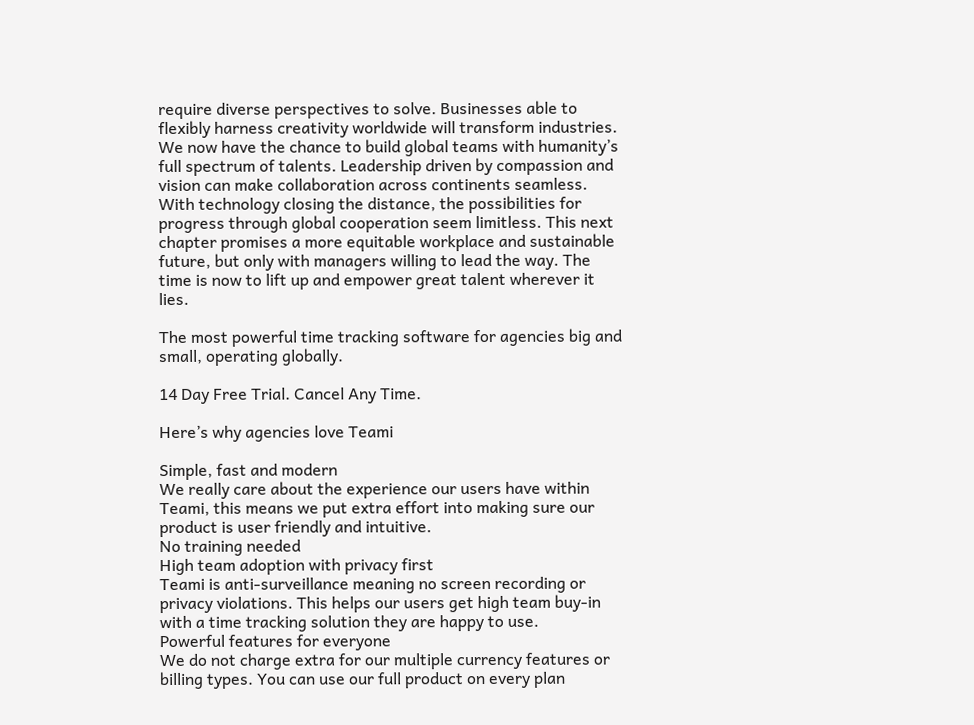require diverse perspectives to solve. Businesses able to flexibly harness creativity worldwide will transform industries. We now have the chance to build global teams with humanity’s full spectrum of talents. Leadership driven by compassion and vision can make collaboration across continents seamless. With technology closing the distance, the possibilities for progress through global cooperation seem limitless. This next chapter promises a more equitable workplace and sustainable future, but only with managers willing to lead the way. The time is now to lift up and empower great talent wherever it lies.

The most powerful time tracking software for agencies big and small, operating globally.

14 Day Free Trial. Cancel Any Time.

Here’s why agencies love Teami

Simple, fast and modern
We really care about the experience our users have within Teami, this means we put extra effort into making sure our product is user friendly and intuitive.
No training needed
High team adoption with privacy first
Teami is anti-surveillance meaning no screen recording or privacy violations. This helps our users get high team buy-in with a time tracking solution they are happy to use.
Powerful features for everyone
We do not charge extra for our multiple currency features or billing types. You can use our full product on every plan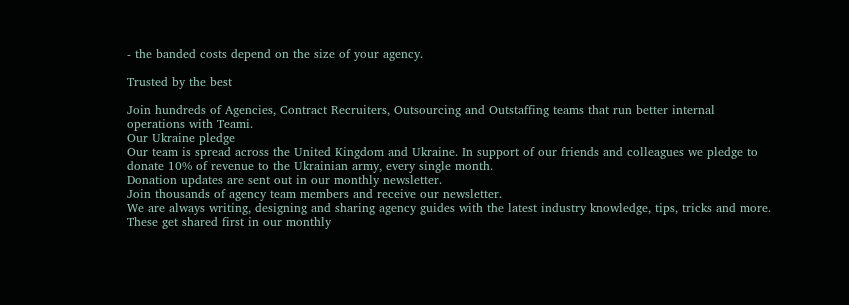- the banded costs depend on the size of your agency.

Trusted by the best

Join hundreds of Agencies, Contract Recruiters, Outsourcing and Outstaffing teams that run better internal operations with Teami.
Our Ukraine pledge
Our team is spread across the United Kingdom and Ukraine. In support of our friends and colleagues we pledge to donate 10% of revenue to the Ukrainian army, every single month.
Donation updates are sent out in our monthly newsletter.
Join thousands of agency team members and receive our newsletter.
We are always writing, designing and sharing agency guides with the latest industry knowledge, tips, tricks and more. These get shared first in our monthly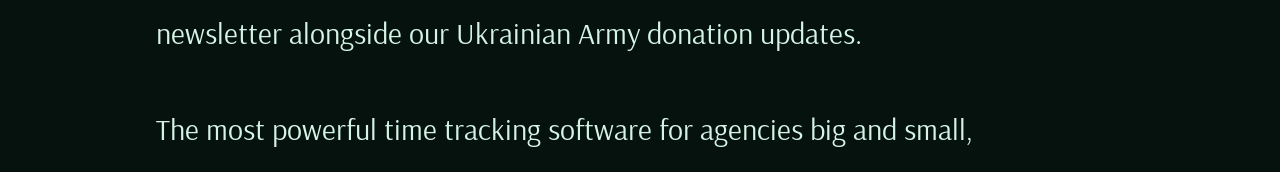newsletter alongside our Ukrainian Army donation updates.

The most powerful time tracking software for agencies big and small,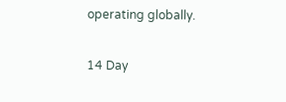operating globally.

14 Day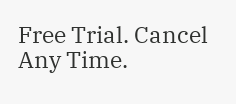Free Trial. Cancel Any Time.